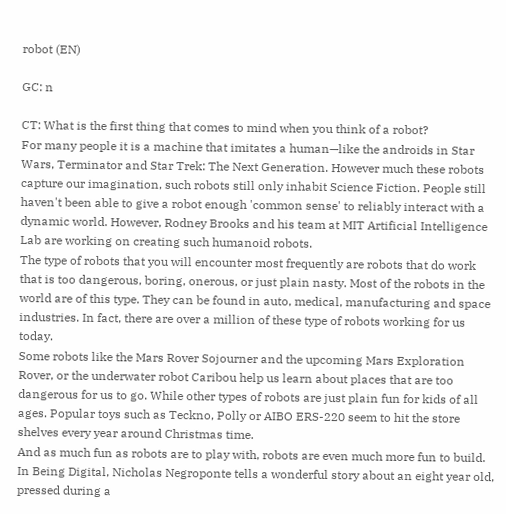robot (EN)

GC: n

CT: What is the first thing that comes to mind when you think of a robot?
For many people it is a machine that imitates a human—like the androids in Star Wars, Terminator and Star Trek: The Next Generation. However much these robots capture our imagination, such robots still only inhabit Science Fiction. People still haven't been able to give a robot enough 'common sense' to reliably interact with a dynamic world. However, Rodney Brooks and his team at MIT Artificial Intelligence Lab are working on creating such humanoid robots.
The type of robots that you will encounter most frequently are robots that do work that is too dangerous, boring, onerous, or just plain nasty. Most of the robots in the world are of this type. They can be found in auto, medical, manufacturing and space industries. In fact, there are over a million of these type of robots working for us today.
Some robots like the Mars Rover Sojourner and the upcoming Mars Exploration Rover, or the underwater robot Caribou help us learn about places that are too dangerous for us to go. While other types of robots are just plain fun for kids of all ages. Popular toys such as Teckno, Polly or AIBO ERS-220 seem to hit the store shelves every year around Christmas time.
And as much fun as robots are to play with, robots are even much more fun to build. In Being Digital, Nicholas Negroponte tells a wonderful story about an eight year old, pressed during a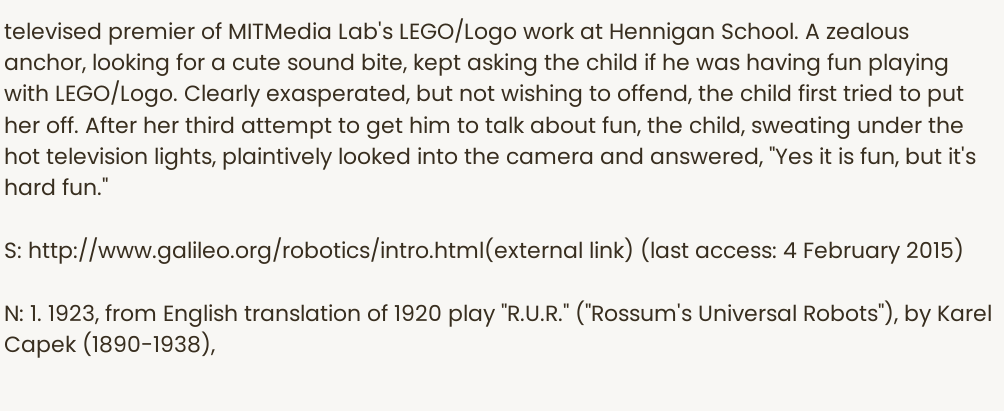televised premier of MITMedia Lab's LEGO/Logo work at Hennigan School. A zealous anchor, looking for a cute sound bite, kept asking the child if he was having fun playing with LEGO/Logo. Clearly exasperated, but not wishing to offend, the child first tried to put her off. After her third attempt to get him to talk about fun, the child, sweating under the hot television lights, plaintively looked into the camera and answered, "Yes it is fun, but it's hard fun."

S: http://www.galileo.org/robotics/intro.html(external link) (last access: 4 February 2015)

N: 1. 1923, from English translation of 1920 play "R.U.R." ("Rossum's Universal Robots"), by Karel Capek (1890-1938),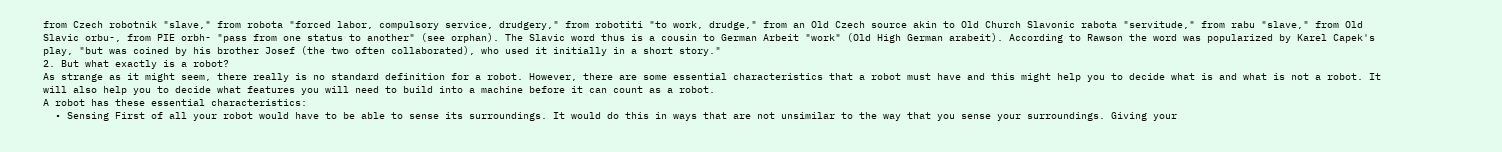from Czech robotnik "slave," from robota "forced labor, compulsory service, drudgery," from robotiti "to work, drudge," from an Old Czech source akin to Old Church Slavonic rabota "servitude," from rabu "slave," from Old Slavic orbu-, from PIE orbh- "pass from one status to another" (see orphan). The Slavic word thus is a cousin to German Arbeit "work" (Old High German arabeit). According to Rawson the word was popularized by Karel Capek's play, "but was coined by his brother Josef (the two often collaborated), who used it initially in a short story."
2. But what exactly is a robot?
As strange as it might seem, there really is no standard definition for a robot. However, there are some essential characteristics that a robot must have and this might help you to decide what is and what is not a robot. It will also help you to decide what features you will need to build into a machine before it can count as a robot.
A robot has these essential characteristics:
  • Sensing First of all your robot would have to be able to sense its surroundings. It would do this in ways that are not unsimilar to the way that you sense your surroundings. Giving your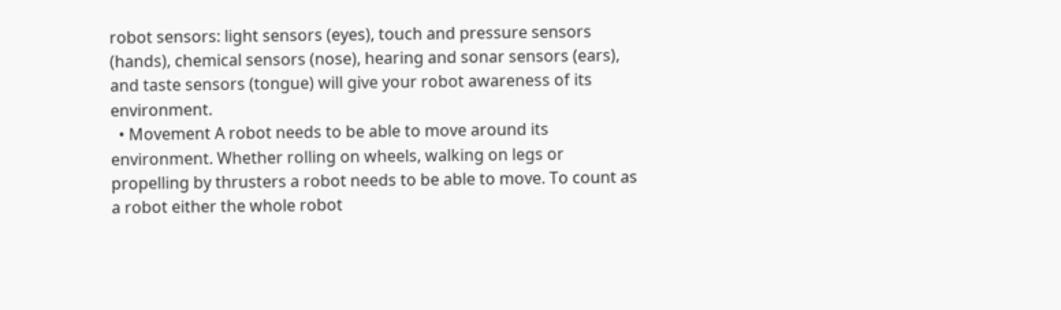robot sensors: light sensors (eyes), touch and pressure sensors (hands), chemical sensors (nose), hearing and sonar sensors (ears), and taste sensors (tongue) will give your robot awareness of its environment.
  • Movement A robot needs to be able to move around its environment. Whether rolling on wheels, walking on legs or propelling by thrusters a robot needs to be able to move. To count as a robot either the whole robot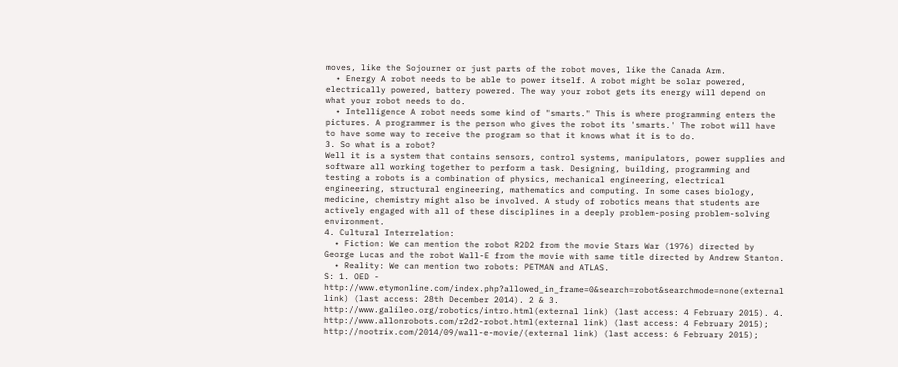moves, like the Sojourner or just parts of the robot moves, like the Canada Arm.
  • Energy A robot needs to be able to power itself. A robot might be solar powered, electrically powered, battery powered. The way your robot gets its energy will depend on what your robot needs to do.
  • Intelligence A robot needs some kind of "smarts." This is where programming enters the pictures. A programmer is the person who gives the robot its 'smarts.' The robot will have to have some way to receive the program so that it knows what it is to do.
3. So what is a robot?
Well it is a system that contains sensors, control systems, manipulators, power supplies and software all working together to perform a task. Designing, building, programming and testing a robots is a combination of physics, mechanical engineering, electrical engineering, structural engineering, mathematics and computing. In some cases biology, medicine, chemistry might also be involved. A study of robotics means that students are actively engaged with all of these disciplines in a deeply problem-posing problem-solving environment.
4. Cultural Interrelation:
  • Fiction: We can mention the robot R2D2 from the movie Stars War (1976) directed by George Lucas and the robot Wall-E from the movie with same title directed by Andrew Stanton.
  • Reality: We can mention two robots: PETMAN and ATLAS.
S: 1. OED - http://www.etymonline.com/index.php?allowed_in_frame=0&search=robot&searchmode=none(external link) (last access: 28th December 2014). 2 & 3. http://www.galileo.org/robotics/intro.html(external link) (last access: 4 February 2015). 4. http://www.allonrobots.com/r2d2-robot.html(external link) (last access: 4 February 2015); http://nootrix.com/2014/09/wall-e-movie/(external link) (last access: 6 February 2015);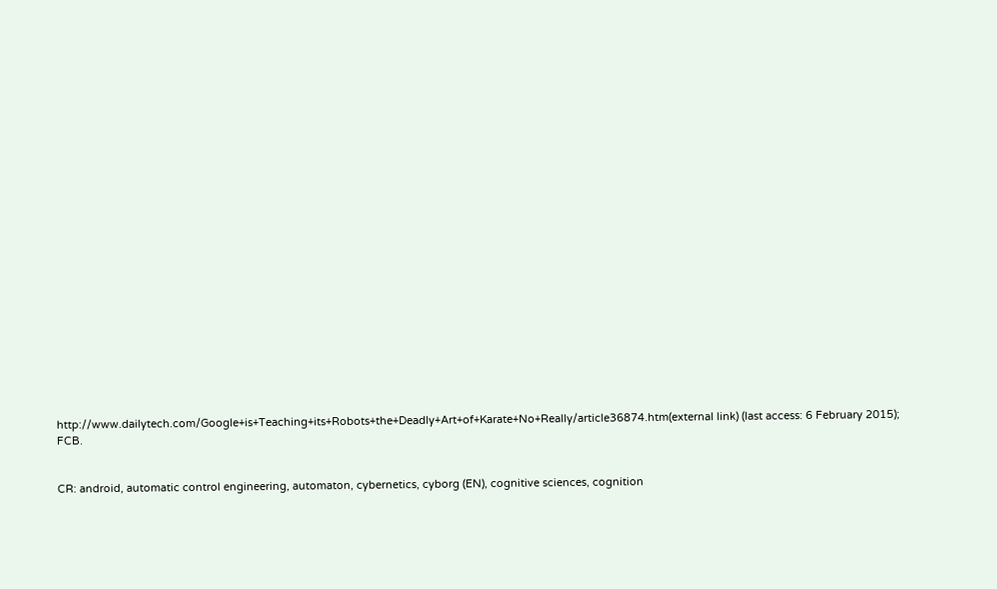http://www.dailytech.com/Google+is+Teaching+its+Robots+the+Deadly+Art+of+Karate+No+Really/article36874.htm(external link) (last access: 6 February 2015); FCB.


CR: android, automatic control engineering, automaton, cybernetics, cyborg (EN), cognitive sciences, cognition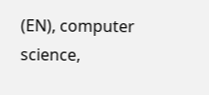(EN), computer science,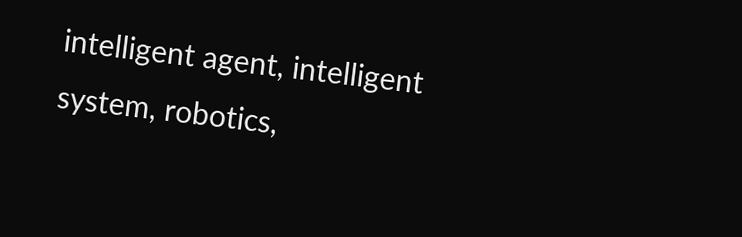intelligent agent, intelligent system, robotics,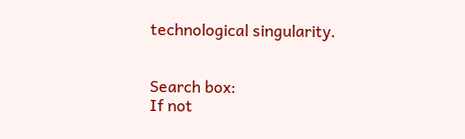technological singularity.


Search box:
If not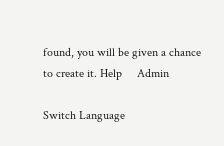found, you will be given a chance to create it. Help     Admin

Switch Language